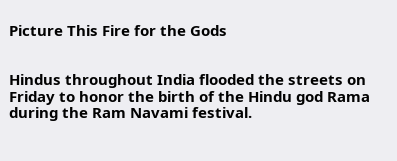Picture This Fire for the Gods


Hindus throughout India flooded the streets on Friday to honor the birth of the Hindu god Rama during the Ram Navami festival.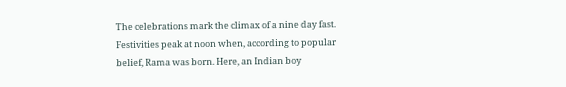The celebrations mark the climax of a nine day fast. Festivities peak at noon when, according to popular belief, Rama was born. Here, an Indian boy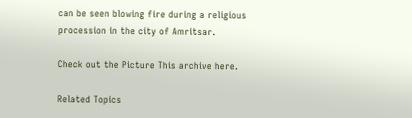can be seen blowing fire during a religious procession in the city of Amritsar.

Check out the Picture This archive here.

Related Topics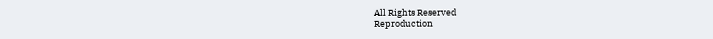All Rights Reserved
Reproduction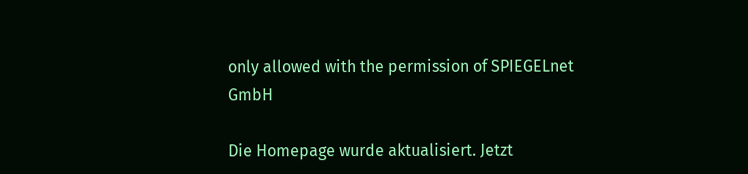only allowed with the permission of SPIEGELnet GmbH

Die Homepage wurde aktualisiert. Jetzt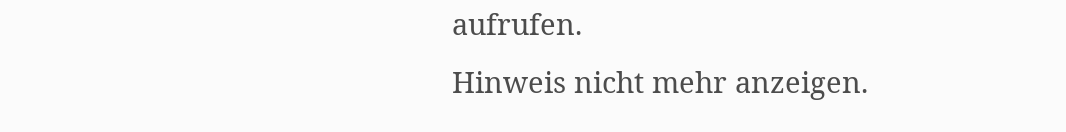aufrufen.
Hinweis nicht mehr anzeigen.